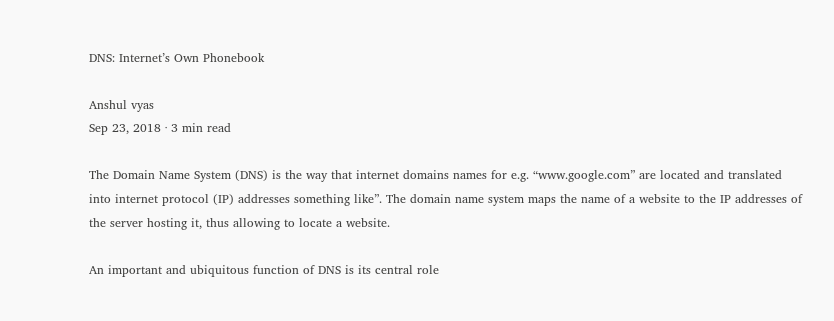DNS: Internet’s Own Phonebook

Anshul vyas
Sep 23, 2018 · 3 min read

The Domain Name System (DNS) is the way that internet domains names for e.g. “www.google.com” are located and translated into internet protocol (IP) addresses something like”. The domain name system maps the name of a website to the IP addresses of the server hosting it, thus allowing to locate a website.

An important and ubiquitous function of DNS is its central role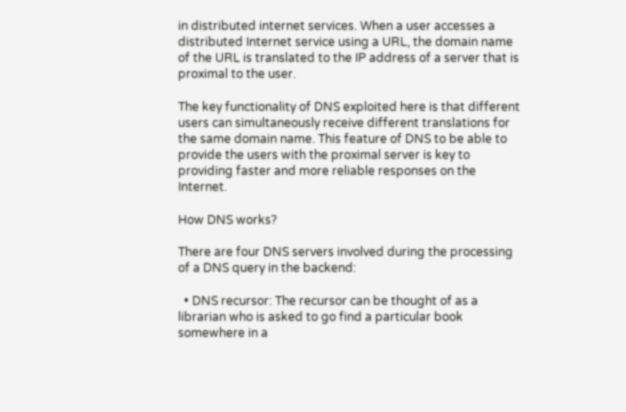in distributed internet services. When a user accesses a distributed Internet service using a URL, the domain name of the URL is translated to the IP address of a server that is proximal to the user.

The key functionality of DNS exploited here is that different users can simultaneously receive different translations for the same domain name. This feature of DNS to be able to provide the users with the proximal server is key to providing faster and more reliable responses on the Internet.

How DNS works?

There are four DNS servers involved during the processing of a DNS query in the backend:

  • DNS recursor: The recursor can be thought of as a librarian who is asked to go find a particular book somewhere in a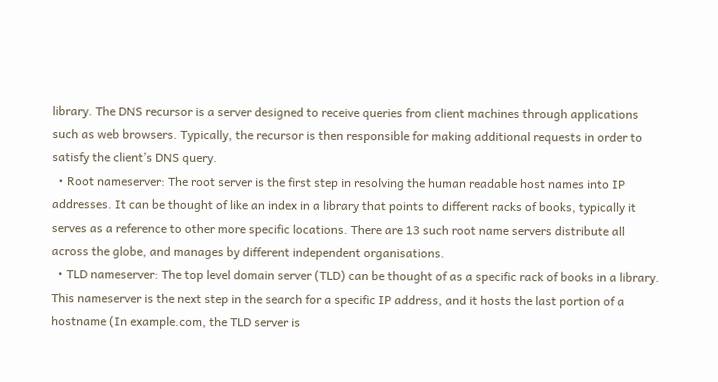library. The DNS recursor is a server designed to receive queries from client machines through applications such as web browsers. Typically, the recursor is then responsible for making additional requests in order to satisfy the client’s DNS query.
  • Root nameserver: The root server is the first step in resolving the human readable host names into IP addresses. It can be thought of like an index in a library that points to different racks of books, typically it serves as a reference to other more specific locations. There are 13 such root name servers distribute all across the globe, and manages by different independent organisations.
  • TLD nameserver: The top level domain server (TLD) can be thought of as a specific rack of books in a library. This nameserver is the next step in the search for a specific IP address, and it hosts the last portion of a hostname (In example.com, the TLD server is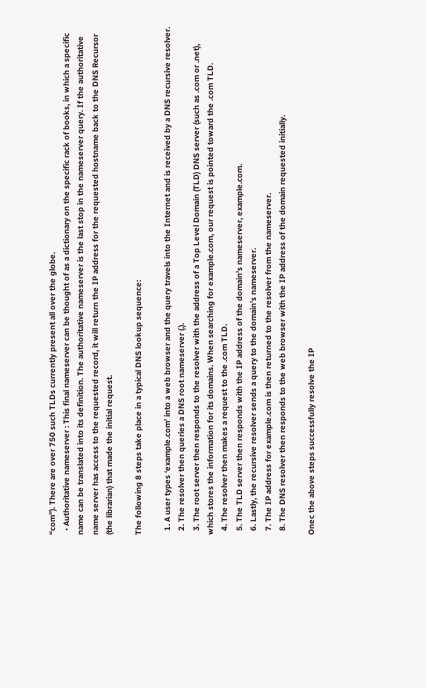“com”). There are over 750 such TLDs currently present all over the globe.
  • Authoritative nameserver : This final nameserver can be thought of as a dictionary on the specific rack of books, in which a specific name can be translated into its definition. The authoritative nameserver is the last stop in the nameserver query. If the authoritative name server has access to the requested record, it will return the IP address for the requested hostname back to the DNS Recursor (the librarian) that made the initial request.

The following 8 steps take place in a typical DNS lookup sequence:

  1. A user types ‘example.com’ into a web browser and the query travels into the Internet and is received by a DNS recursive resolver.
  2. The resolver then queries a DNS root nameserver (.).
  3. The root server then responds to the resolver with the address of a Top Level Domain (TLD) DNS server (such as .com or .net), which stores the information for its domains. When searching for example.com, our request is pointed toward the .com TLD.
  4. The resolver then makes a request to the .com TLD.
  5. The TLD server then responds with the IP address of the domain’s nameserver, example.com.
  6. Lastly, the recursive resolver sends a query to the domain’s nameserver.
  7. The IP address for example.com is then returned to the resolver from the nameserver.
  8. The DNS resolver then responds to the web browser with the IP address of the domain requested initially.

Onec the above steps successfully resolve the IP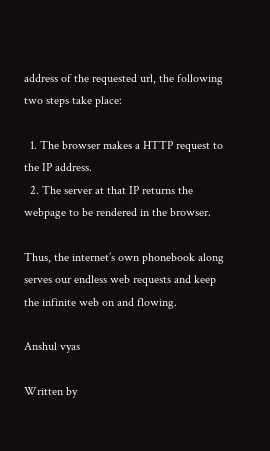address of the requested url, the following two steps take place:

  1. The browser makes a HTTP request to the IP address.
  2. The server at that IP returns the webpage to be rendered in the browser.

Thus, the internet’s own phonebook along serves our endless web requests and keep the infinite web on and flowing.

Anshul vyas

Written by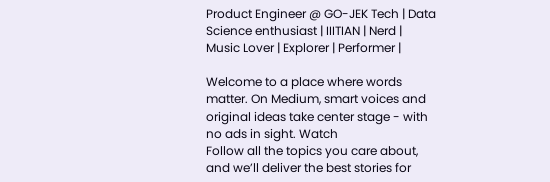Product Engineer @ GO-JEK Tech | Data Science enthusiast | IIITIAN | Nerd | Music Lover | Explorer | Performer |

Welcome to a place where words matter. On Medium, smart voices and original ideas take center stage - with no ads in sight. Watch
Follow all the topics you care about, and we’ll deliver the best stories for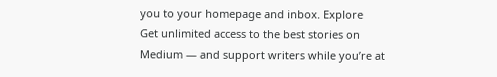you to your homepage and inbox. Explore
Get unlimited access to the best stories on Medium — and support writers while you’re at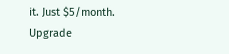it. Just $5/month. Upgrade